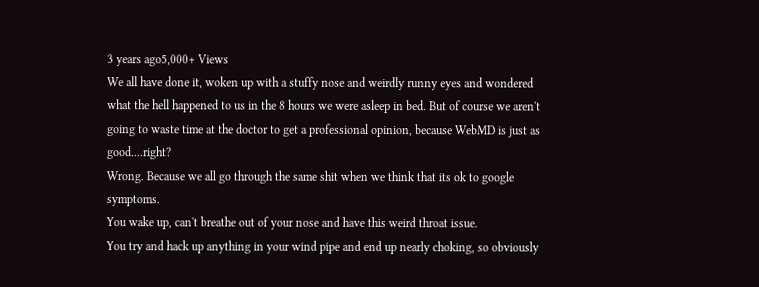3 years ago5,000+ Views
We all have done it, woken up with a stuffy nose and weirdly runny eyes and wondered what the hell happened to us in the 8 hours we were asleep in bed. But of course we aren't going to waste time at the doctor to get a professional opinion, because WebMD is just as good....right?
Wrong. Because we all go through the same shit when we think that its ok to google symptoms.
You wake up, can't breathe out of your nose and have this weird throat issue.
You try and hack up anything in your wind pipe and end up nearly choking, so obviously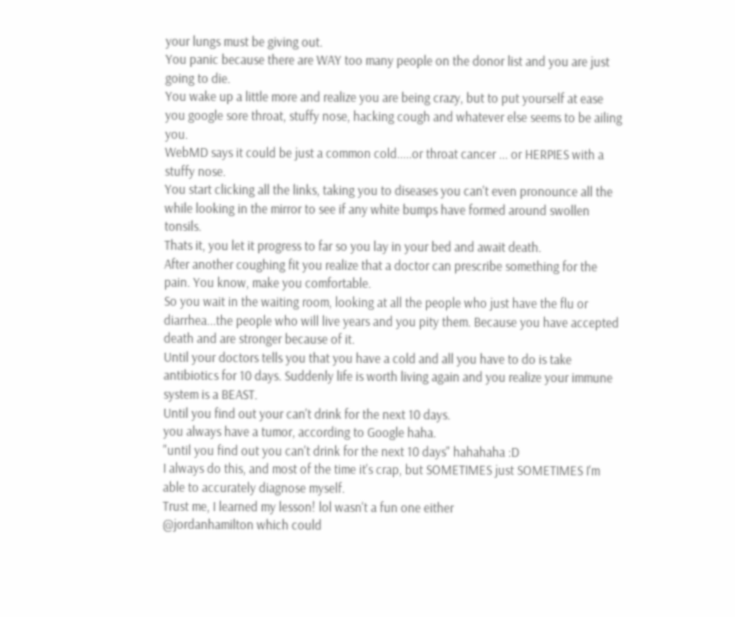your lungs must be giving out.
You panic because there are WAY too many people on the donor list and you are just going to die.
You wake up a little more and realize you are being crazy, but to put yourself at ease you google sore throat, stuffy nose, hacking cough and whatever else seems to be ailing you.
WebMD says it could be just a common cold.....or throat cancer ... or HERPIES with a stuffy nose.
You start clicking all the links, taking you to diseases you can't even pronounce all the while looking in the mirror to see if any white bumps have formed around swollen tonsils.
Thats it, you let it progress to far so you lay in your bed and await death.
After another coughing fit you realize that a doctor can prescribe something for the pain. You know, make you comfortable.
So you wait in the waiting room, looking at all the people who just have the flu or diarrhea...the people who will live years and you pity them. Because you have accepted death and are stronger because of it.
Until your doctors tells you that you have a cold and all you have to do is take antibiotics for 10 days. Suddenly life is worth living again and you realize your immune system is a BEAST.
Until you find out your can't drink for the next 10 days.
you always have a tumor, according to Google haha.
"until you find out you can't drink for the next 10 days" hahahaha :D
I always do this, and most of the time it's crap, but SOMETIMES just SOMETIMES I'm able to accurately diagnose myself.
Trust me, I learned my lesson! lol wasn't a fun one either
@jordanhamilton which could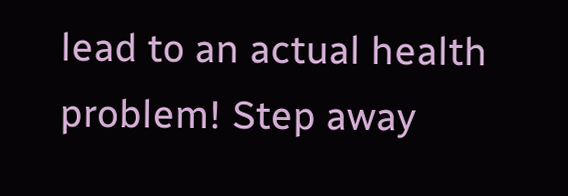lead to an actual health problem! Step away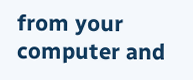from your computer and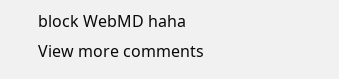block WebMD haha
View more comments